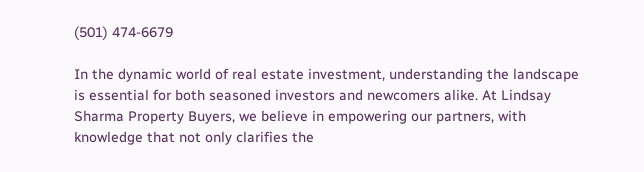(501) 474-6679

In the dynamic world of real estate investment, understanding the landscape is essential for both seasoned investors and newcomers alike. At Lindsay Sharma Property Buyers, we believe in empowering our partners, with knowledge that not only clarifies the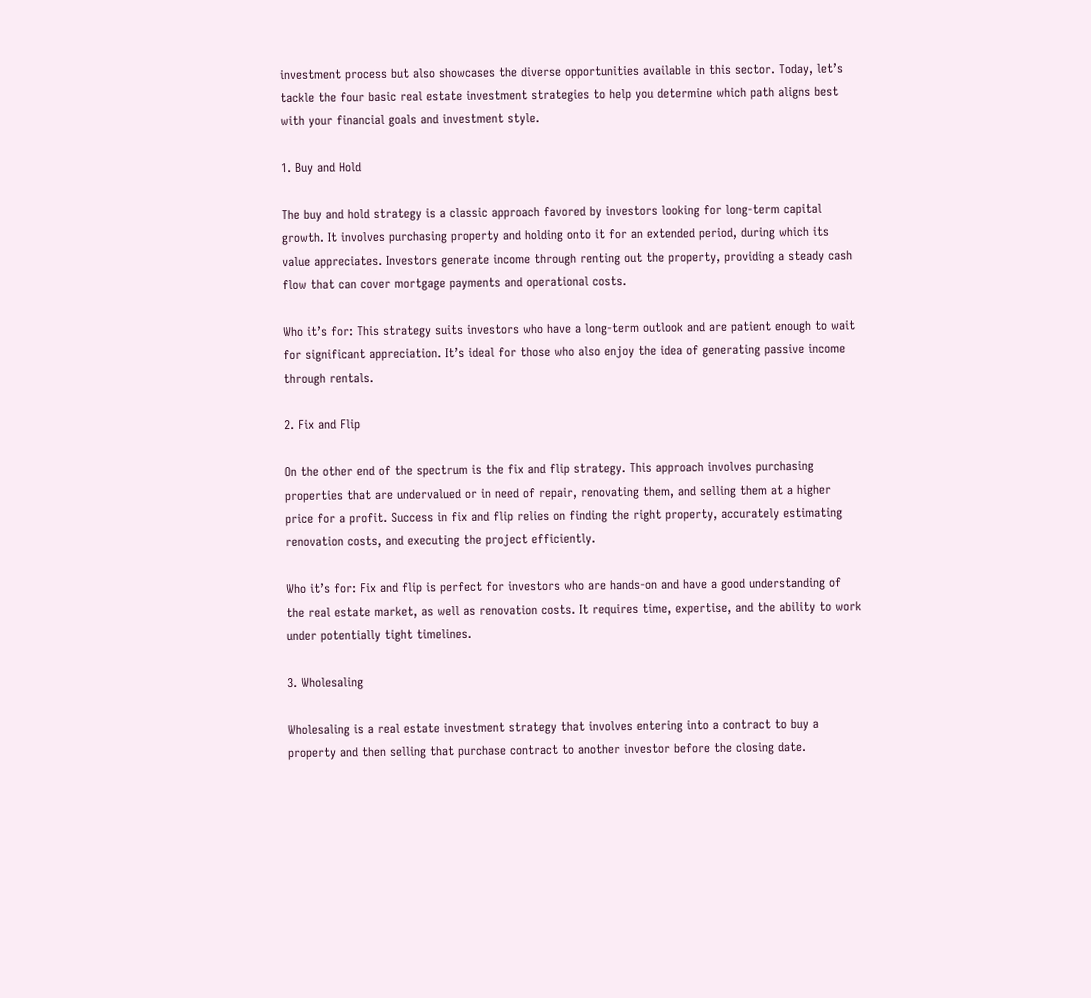investment process but also showcases the diverse opportunities available in this sector. Today, let’s tackle the four basic real estate investment strategies to help you determine which path aligns best with your financial goals and investment style.

1. Buy and Hold

The buy and hold strategy is a classic approach favored by investors looking for long-term capital growth. It involves purchasing property and holding onto it for an extended period, during which its value appreciates. Investors generate income through renting out the property, providing a steady cash flow that can cover mortgage payments and operational costs.

Who it’s for: This strategy suits investors who have a long-term outlook and are patient enough to wait for significant appreciation. It’s ideal for those who also enjoy the idea of generating passive income through rentals.

2. Fix and Flip

On the other end of the spectrum is the fix and flip strategy. This approach involves purchasing properties that are undervalued or in need of repair, renovating them, and selling them at a higher price for a profit. Success in fix and flip relies on finding the right property, accurately estimating renovation costs, and executing the project efficiently.

Who it’s for: Fix and flip is perfect for investors who are hands-on and have a good understanding of the real estate market, as well as renovation costs. It requires time, expertise, and the ability to work under potentially tight timelines.

3. Wholesaling

Wholesaling is a real estate investment strategy that involves entering into a contract to buy a property and then selling that purchase contract to another investor before the closing date.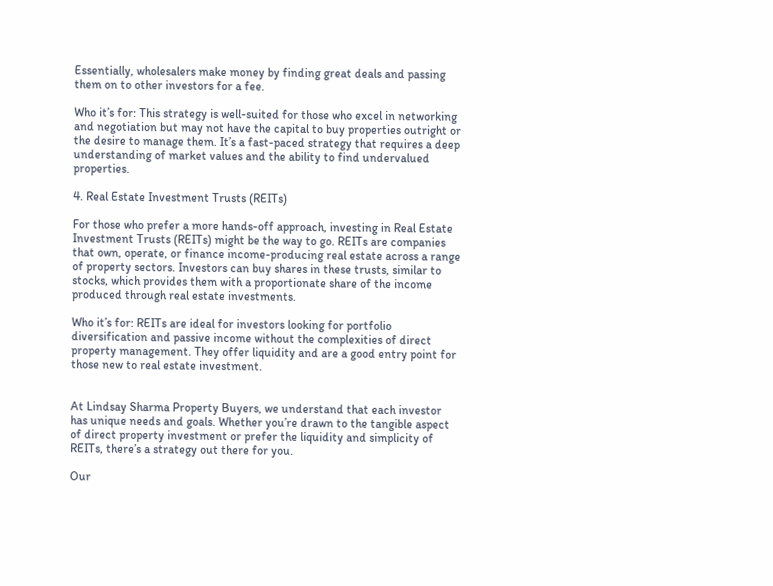Essentially, wholesalers make money by finding great deals and passing them on to other investors for a fee.

Who it’s for: This strategy is well-suited for those who excel in networking and negotiation but may not have the capital to buy properties outright or the desire to manage them. It’s a fast-paced strategy that requires a deep understanding of market values and the ability to find undervalued properties.

4. Real Estate Investment Trusts (REITs)

For those who prefer a more hands-off approach, investing in Real Estate Investment Trusts (REITs) might be the way to go. REITs are companies that own, operate, or finance income-producing real estate across a range of property sectors. Investors can buy shares in these trusts, similar to stocks, which provides them with a proportionate share of the income produced through real estate investments.

Who it’s for: REITs are ideal for investors looking for portfolio diversification and passive income without the complexities of direct property management. They offer liquidity and are a good entry point for those new to real estate investment.


At Lindsay Sharma Property Buyers, we understand that each investor has unique needs and goals. Whether you’re drawn to the tangible aspect of direct property investment or prefer the liquidity and simplicity of REITs, there’s a strategy out there for you.

Our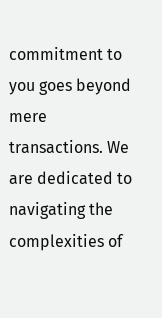commitment to you goes beyond mere transactions. We are dedicated to navigating the complexities of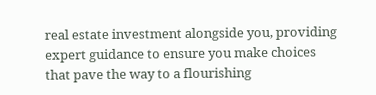real estate investment alongside you, providing expert guidance to ensure you make choices that pave the way to a flourishing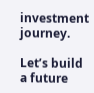investment journey.

Let’s build a future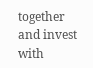together and invest with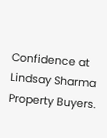Confidence at Lindsay Sharma Property Buyers.